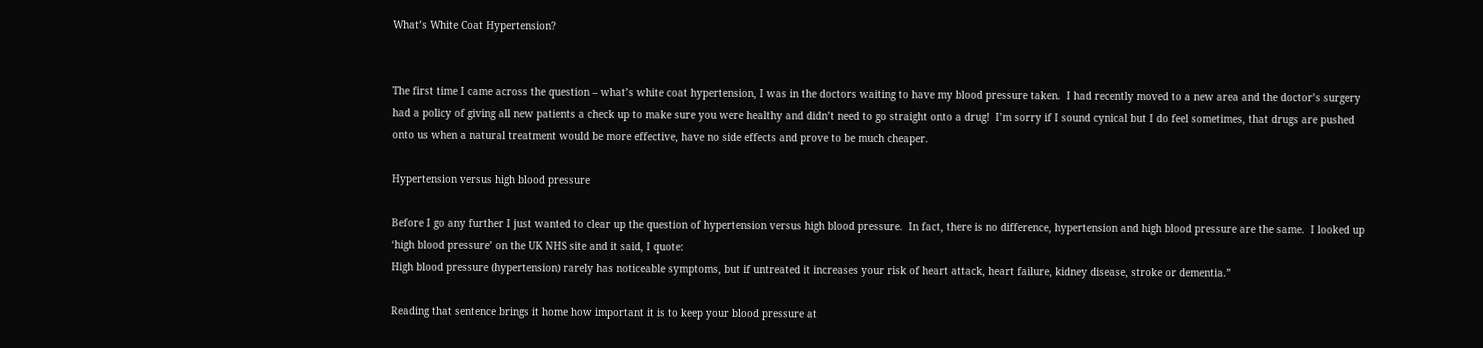What’s White Coat Hypertension?


The first time I came across the question – what’s white coat hypertension, I was in the doctors waiting to have my blood pressure taken.  I had recently moved to a new area and the doctor’s surgery had a policy of giving all new patients a check up to make sure you were healthy and didn’t need to go straight onto a drug!  I’m sorry if I sound cynical but I do feel sometimes, that drugs are pushed onto us when a natural treatment would be more effective, have no side effects and prove to be much cheaper.

Hypertension versus high blood pressure

Before I go any further I just wanted to clear up the question of hypertension versus high blood pressure.  In fact, there is no difference, hypertension and high blood pressure are the same.  I looked up ‘high blood pressure’ on the UK NHS site and it said, I quote:
High blood pressure (hypertension) rarely has noticeable symptoms, but if untreated it increases your risk of heart attack, heart failure, kidney disease, stroke or dementia.”

Reading that sentence brings it home how important it is to keep your blood pressure at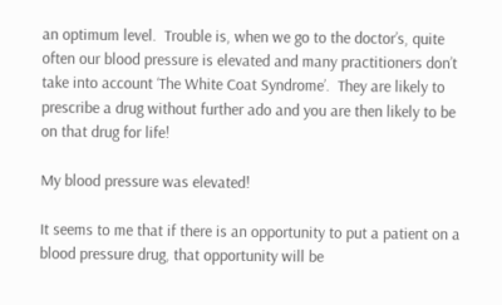an optimum level.  Trouble is, when we go to the doctor’s, quite often our blood pressure is elevated and many practitioners don’t take into account ‘The White Coat Syndrome’.  They are likely to prescribe a drug without further ado and you are then likely to be on that drug for life!

My blood pressure was elevated!

It seems to me that if there is an opportunity to put a patient on a blood pressure drug, that opportunity will be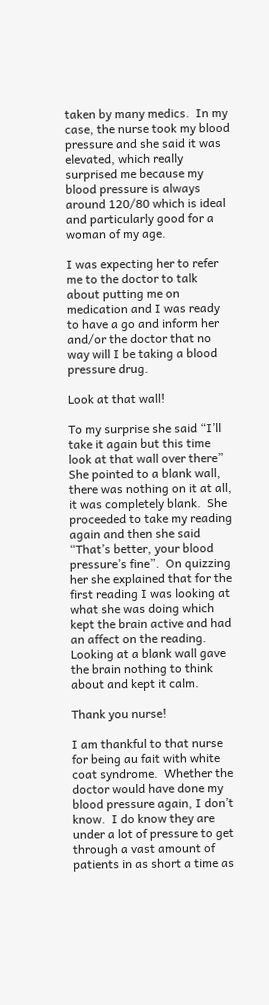taken by many medics.  In my case, the nurse took my blood pressure and she said it was elevated, which really surprised me because my blood pressure is always around 120/80 which is ideal and particularly good for a woman of my age.

I was expecting her to refer me to the doctor to talk about putting me on medication and I was ready to have a go and inform her and/or the doctor that no way will I be taking a blood pressure drug.

Look at that wall!

To my surprise she said “I’ll take it again but this time look at that wall over there” She pointed to a blank wall, there was nothing on it at all, it was completely blank.  She proceeded to take my reading again and then she said “That’s better, your blood pressure’s fine”.  On quizzing her she explained that for the first reading I was looking at what she was doing which kept the brain active and had an affect on the reading.  Looking at a blank wall gave the brain nothing to think about and kept it calm.

Thank you nurse!

I am thankful to that nurse for being au fait with white coat syndrome.  Whether the doctor would have done my blood pressure again, I don’t know.  I do know they are under a lot of pressure to get through a vast amount of patients in as short a time as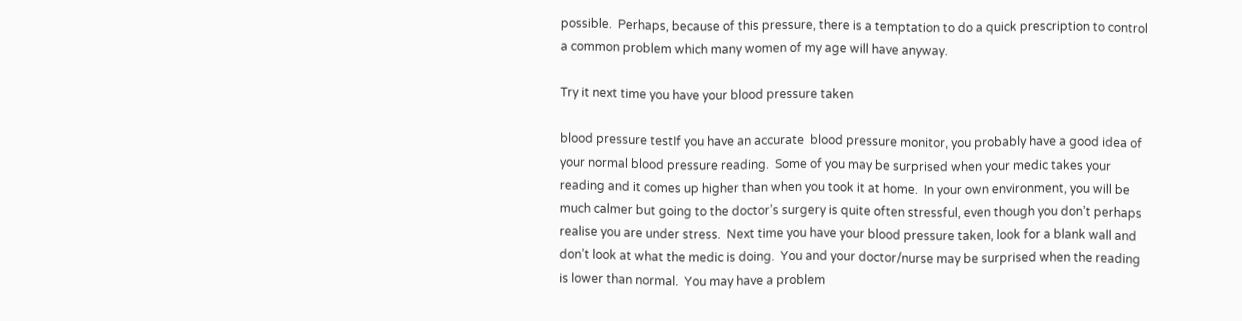possible.  Perhaps, because of this pressure, there is a temptation to do a quick prescription to control a common problem which many women of my age will have anyway.

Try it next time you have your blood pressure taken

blood pressure testIf you have an accurate  blood pressure monitor, you probably have a good idea of your normal blood pressure reading.  Some of you may be surprised when your medic takes your reading and it comes up higher than when you took it at home.  In your own environment, you will be much calmer but going to the doctor’s surgery is quite often stressful, even though you don’t perhaps realise you are under stress.  Next time you have your blood pressure taken, look for a blank wall and don’t look at what the medic is doing.  You and your doctor/nurse may be surprised when the reading is lower than normal.  You may have a problem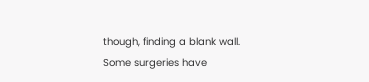though, finding a blank wall.  Some surgeries have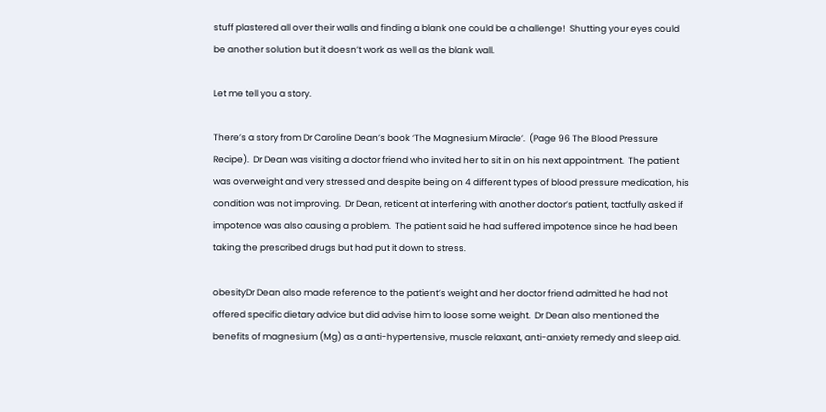stuff plastered all over their walls and finding a blank one could be a challenge!  Shutting your eyes could be another solution but it doesn’t work as well as the blank wall.

Let me tell you a story.

There’s a story from Dr Caroline Dean’s book ‘The Magnesium Miracle’.  (Page 96 The Blood Pressure Recipe).  Dr Dean was visiting a doctor friend who invited her to sit in on his next appointment.  The patient was overweight and very stressed and despite being on 4 different types of blood pressure medication, his condition was not improving.  Dr Dean, reticent at interfering with another doctor’s patient, tactfully asked if impotence was also causing a problem.  The patient said he had suffered impotence since he had been taking the prescribed drugs but had put it down to stress.

obesityDr Dean also made reference to the patient’s weight and her doctor friend admitted he had not offered specific dietary advice but did advise him to loose some weight.  Dr Dean also mentioned the benefits of magnesium (Mg) as a anti-hypertensive, muscle relaxant, anti-anxiety remedy and sleep aid.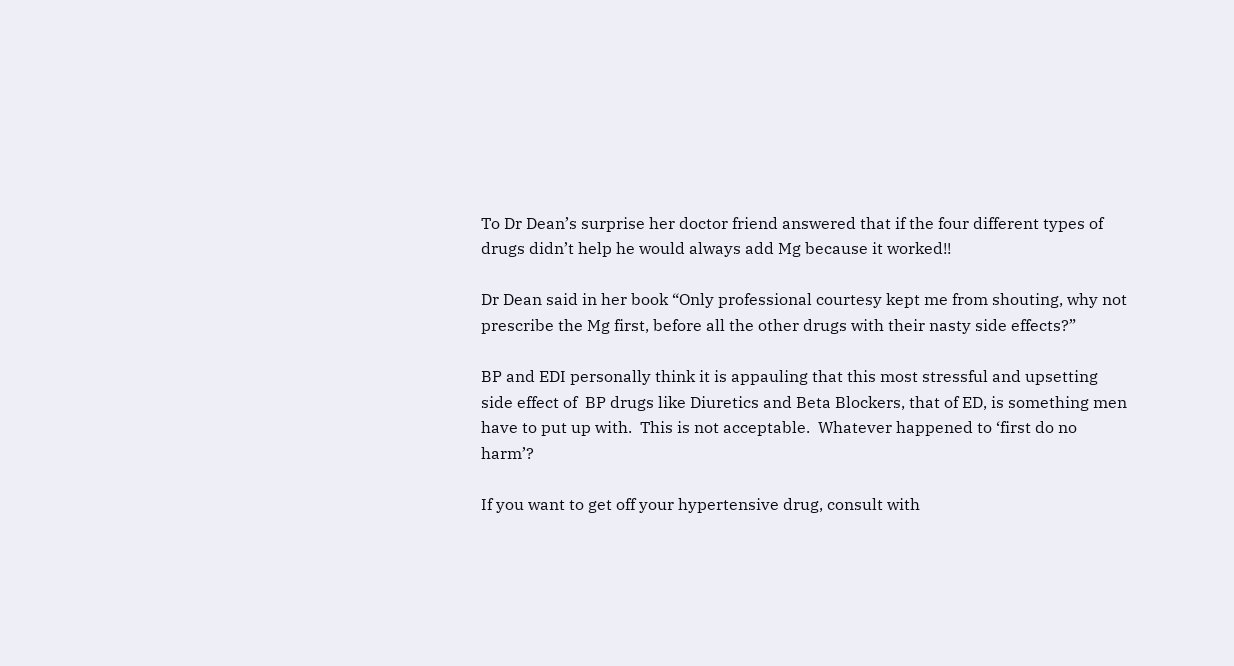To Dr Dean’s surprise her doctor friend answered that if the four different types of drugs didn’t help he would always add Mg because it worked!!

Dr Dean said in her book “Only professional courtesy kept me from shouting, why not prescribe the Mg first, before all the other drugs with their nasty side effects?”

BP and EDI personally think it is appauling that this most stressful and upsetting side effect of  BP drugs like Diuretics and Beta Blockers, that of ED, is something men have to put up with.  This is not acceptable.  Whatever happened to ‘first do no harm’?

If you want to get off your hypertensive drug, consult with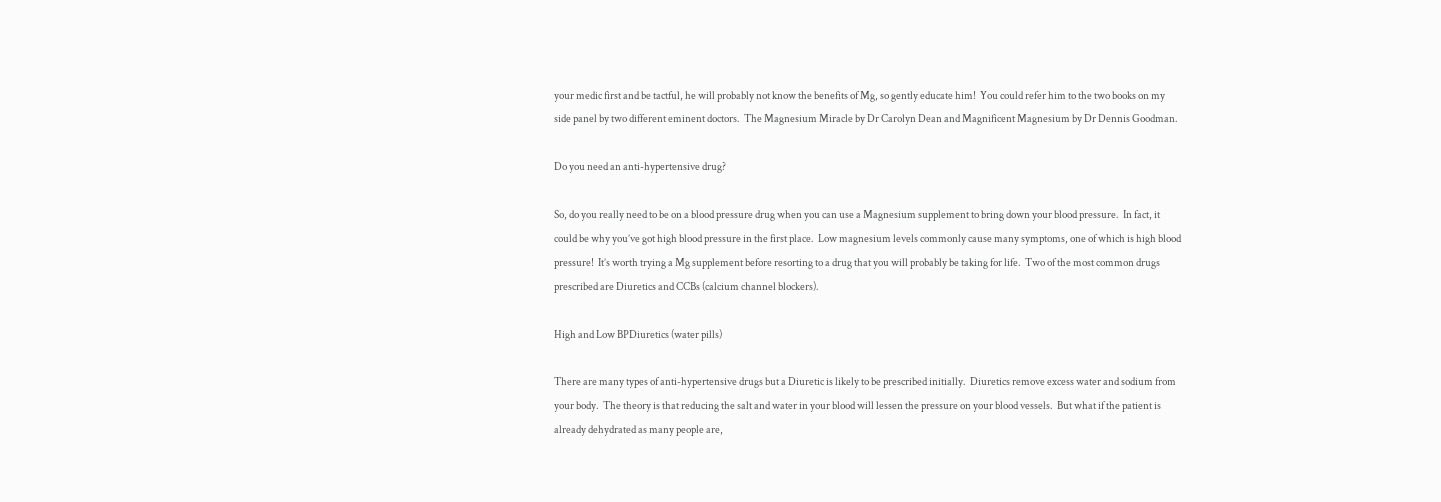your medic first and be tactful, he will probably not know the benefits of Mg, so gently educate him!  You could refer him to the two books on my side panel by two different eminent doctors.  The Magnesium Miracle by Dr Carolyn Dean and Magnificent Magnesium by Dr Dennis Goodman.

Do you need an anti-hypertensive drug?

So, do you really need to be on a blood pressure drug when you can use a Magnesium supplement to bring down your blood pressure.  In fact, it could be why you’ve got high blood pressure in the first place.  Low magnesium levels commonly cause many symptoms, one of which is high blood pressure!  It’s worth trying a Mg supplement before resorting to a drug that you will probably be taking for life.  Two of the most common drugs prescribed are Diuretics and CCBs (calcium channel blockers).

High and Low BPDiuretics (water pills)

There are many types of anti-hypertensive drugs but a Diuretic is likely to be prescribed initially.  Diuretics remove excess water and sodium from your body.  The theory is that reducing the salt and water in your blood will lessen the pressure on your blood vessels.  But what if the patient is already dehydrated as many people are,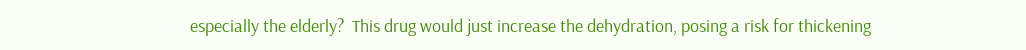especially the elderly?  This drug would just increase the dehydration, posing a risk for thickening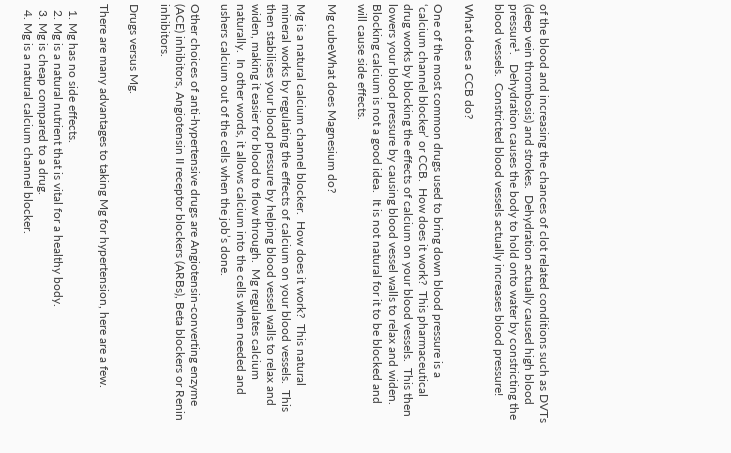of the blood and increasing the chances of clot related conditions such as DVTs (deep vein thrombosis) and strokes.  Dehydration actually caused high blood pressure¹.   Dehydration causes the body to hold onto water by constricting the blood vessels.  Constricted blood vessels actually increases blood pressure!

What does a CCB do?

One of the most common drugs used to bring down blood pressure is a ‘calcium channel blocker’ or CCB.  How does it work?  This pharmaceutical drug works by blocking the effects of calcium on your blood vessels.  This then lowers your blood pressure by causing blood vessel walls to relax and widen.  Blocking calcium is not a good idea.  It is not natural for it to be blocked and will cause side effects.

Mg cubeWhat does Magnesium do?

Mg is a natural calcium channel blocker.  How does it work?  This natural mineral works by regulating the effects of calcium on your blood vessels.  This then stabilises your blood pressure by helping blood vessel walls to relax and widen, making it easier for blood to flow through.  Mg regulates calcium naturally.  In other words, it allows calcium into the cells when needed and ushers calcium out of the cells when the job’s done.

Other choices of anti-hypertensive drugs are Angiotensin-converting enzyme (ACE) inhibitors, Angiotensin II receptor blockers (ARBs), Beta blockers or Renin inhibitors.

Drugs versus Mg.

There are many advantages to taking Mg for hypertension, here are a few.

  1. Mg has no side effects.
  2. Mg is a natural nutrient that is vital for a healthy body.
  3. Mg is cheap compared to a drug.
  4. Mg is a natural calcium channel blocker.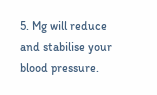5. Mg will reduce and stabilise your blood pressure.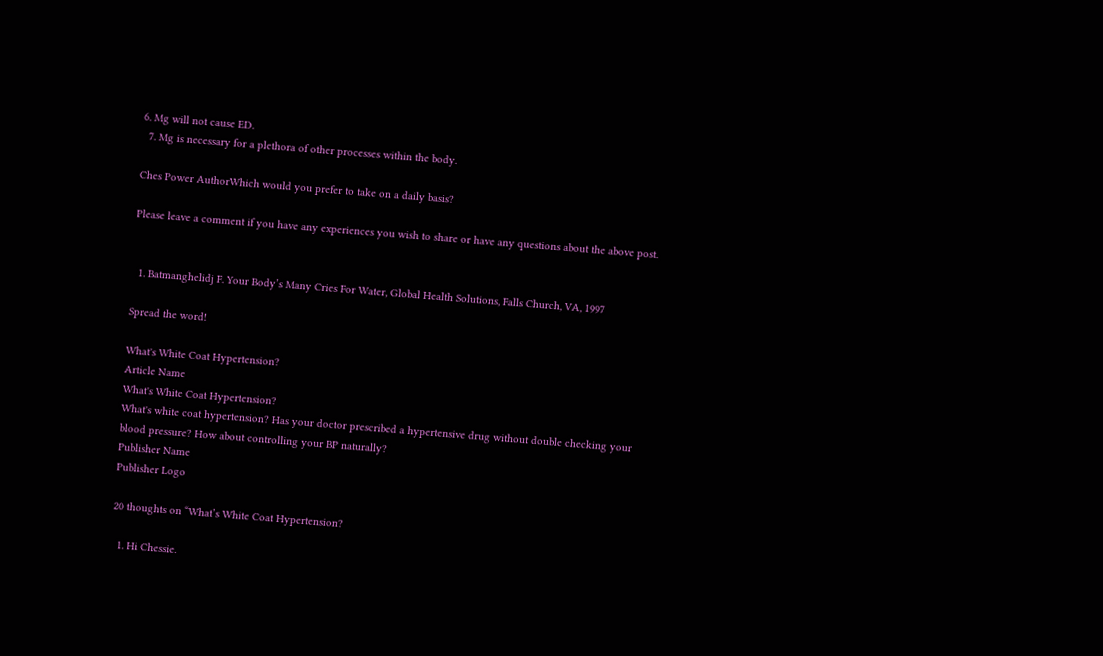6. Mg will not cause ED.
  7. Mg is necessary for a plethora of other processes within the body.

Ches Power AuthorWhich would you prefer to take on a daily basis?

Please leave a comment if you have any experiences you wish to share or have any questions about the above post.


  1. Batmanghelidj F. Your Body’s Many Cries For Water, Global Health Solutions, Falls Church, VA, 1997

Spread the word!

What's White Coat Hypertension?
Article Name
What's White Coat Hypertension?
What's white coat hypertension? Has your doctor prescribed a hypertensive drug without double checking your blood pressure? How about controlling your BP naturally?
Publisher Name
Publisher Logo

20 thoughts on “What’s White Coat Hypertension?

  1. Hi Chessie.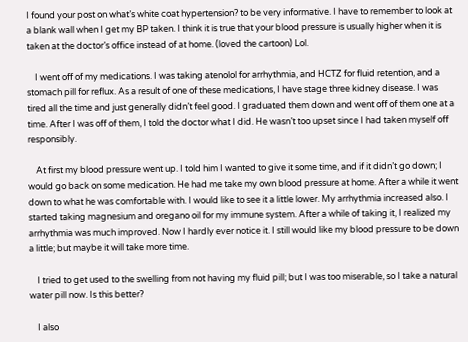I found your post on what’s white coat hypertension? to be very informative. I have to remember to look at a blank wall when I get my BP taken. I think it is true that your blood pressure is usually higher when it is taken at the doctor’s office instead of at home. (loved the cartoon) Lol.

    I went off of my medications. I was taking atenolol for arrhythmia, and HCTZ for fluid retention, and a stomach pill for reflux. As a result of one of these medications, I have stage three kidney disease. I was tired all the time and just generally didn’t feel good. I graduated them down and went off of them one at a time. After I was off of them, I told the doctor what I did. He wasn’t too upset since I had taken myself off responsibly.

    At first my blood pressure went up. I told him I wanted to give it some time, and if it didn’t go down; I would go back on some medication. He had me take my own blood pressure at home. After a while it went down to what he was comfortable with. I would like to see it a little lower. My arrhythmia increased also. I started taking magnesium and oregano oil for my immune system. After a while of taking it, I realized my arrhythmia was much improved. Now I hardly ever notice it. I still would like my blood pressure to be down a little; but maybe it will take more time.

    I tried to get used to the swelling from not having my fluid pill; but I was too miserable, so I take a natural water pill now. Is this better?

    I also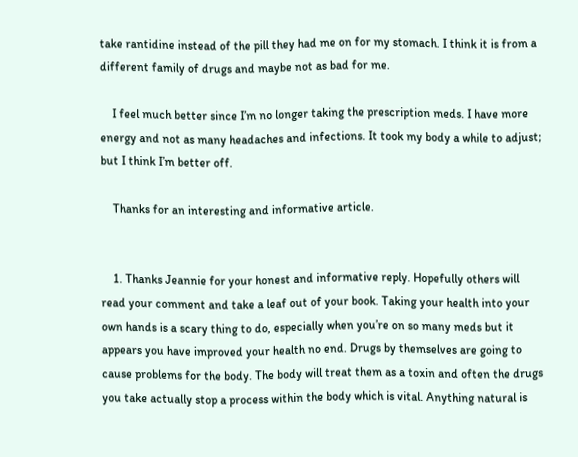take rantidine instead of the pill they had me on for my stomach. I think it is from a different family of drugs and maybe not as bad for me.

    I feel much better since I’m no longer taking the prescription meds. I have more energy and not as many headaches and infections. It took my body a while to adjust; but I think I’m better off.

    Thanks for an interesting and informative article.


    1. Thanks Jeannie for your honest and informative reply. Hopefully others will read your comment and take a leaf out of your book. Taking your health into your own hands is a scary thing to do, especially when you’re on so many meds but it appears you have improved your health no end. Drugs by themselves are going to cause problems for the body. The body will treat them as a toxin and often the drugs you take actually stop a process within the body which is vital. Anything natural is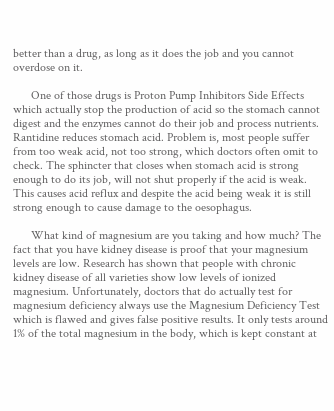better than a drug, as long as it does the job and you cannot overdose on it.

      One of those drugs is Proton Pump Inhibitors Side Effects which actually stop the production of acid so the stomach cannot digest and the enzymes cannot do their job and process nutrients. Rantidine reduces stomach acid. Problem is, most people suffer from too weak acid, not too strong, which doctors often omit to check. The sphincter that closes when stomach acid is strong enough to do its job, will not shut properly if the acid is weak. This causes acid reflux and despite the acid being weak it is still strong enough to cause damage to the oesophagus.

      What kind of magnesium are you taking and how much? The fact that you have kidney disease is proof that your magnesium levels are low. Research has shown that people with chronic kidney disease of all varieties show low levels of ionized magnesium. Unfortunately, doctors that do actually test for magnesium deficiency always use the Magnesium Deficiency Test which is flawed and gives false positive results. It only tests around 1% of the total magnesium in the body, which is kept constant at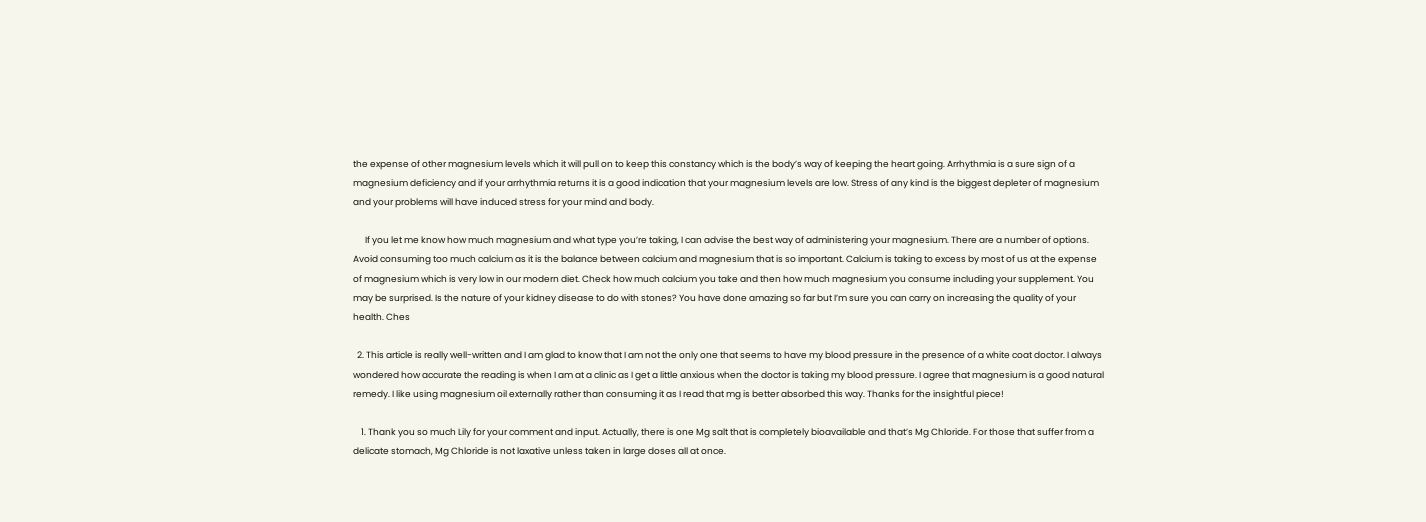the expense of other magnesium levels which it will pull on to keep this constancy which is the body’s way of keeping the heart going. Arrhythmia is a sure sign of a magnesium deficiency and if your arrhythmia returns it is a good indication that your magnesium levels are low. Stress of any kind is the biggest depleter of magnesium and your problems will have induced stress for your mind and body.

      If you let me know how much magnesium and what type you’re taking, I can advise the best way of administering your magnesium. There are a number of options. Avoid consuming too much calcium as it is the balance between calcium and magnesium that is so important. Calcium is taking to excess by most of us at the expense of magnesium which is very low in our modern diet. Check how much calcium you take and then how much magnesium you consume including your supplement. You may be surprised. Is the nature of your kidney disease to do with stones? You have done amazing so far but I’m sure you can carry on increasing the quality of your health. Ches

  2. This article is really well-written and I am glad to know that I am not the only one that seems to have my blood pressure in the presence of a white coat doctor. I always wondered how accurate the reading is when I am at a clinic as I get a little anxious when the doctor is taking my blood pressure. I agree that magnesium is a good natural remedy. I like using magnesium oil externally rather than consuming it as I read that mg is better absorbed this way. Thanks for the insightful piece!

    1. Thank you so much Lily for your comment and input. Actually, there is one Mg salt that is completely bioavailable and that’s Mg Chloride. For those that suffer from a delicate stomach, Mg Chloride is not laxative unless taken in large doses all at once.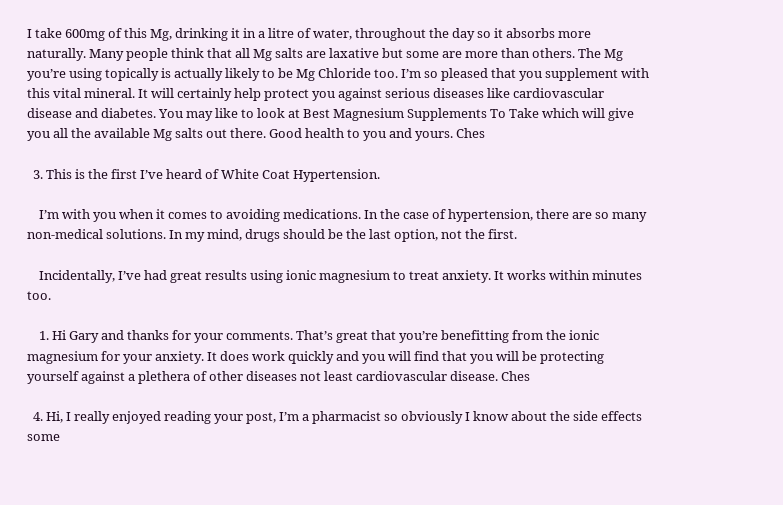I take 600mg of this Mg, drinking it in a litre of water, throughout the day so it absorbs more naturally. Many people think that all Mg salts are laxative but some are more than others. The Mg you’re using topically is actually likely to be Mg Chloride too. I’m so pleased that you supplement with this vital mineral. It will certainly help protect you against serious diseases like cardiovascular disease and diabetes. You may like to look at Best Magnesium Supplements To Take which will give you all the available Mg salts out there. Good health to you and yours. Ches

  3. This is the first I’ve heard of White Coat Hypertension.

    I’m with you when it comes to avoiding medications. In the case of hypertension, there are so many non-medical solutions. In my mind, drugs should be the last option, not the first.

    Incidentally, I’ve had great results using ionic magnesium to treat anxiety. It works within minutes too.

    1. Hi Gary and thanks for your comments. That’s great that you’re benefitting from the ionic magnesium for your anxiety. It does work quickly and you will find that you will be protecting yourself against a plethera of other diseases not least cardiovascular disease. Ches

  4. Hi, I really enjoyed reading your post, I’m a pharmacist so obviously I know about the side effects some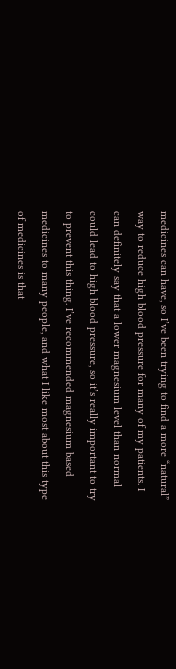medicines can have, so I’ve been trying to find a more “natural” way to reduce high blood pressure for many of my patients. I can definitely say that a lower magnesium level than normal could lead to high blood pressure, so it’s really important to try to prevent this thing. I’ve recommended magnesium based medicines to many people, and what I like most about this type of medicines is that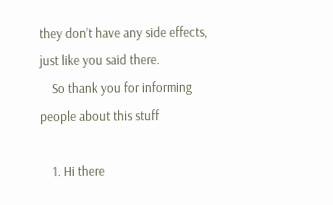they don’t have any side effects, just like you said there.
    So thank you for informing people about this stuff

    1. Hi there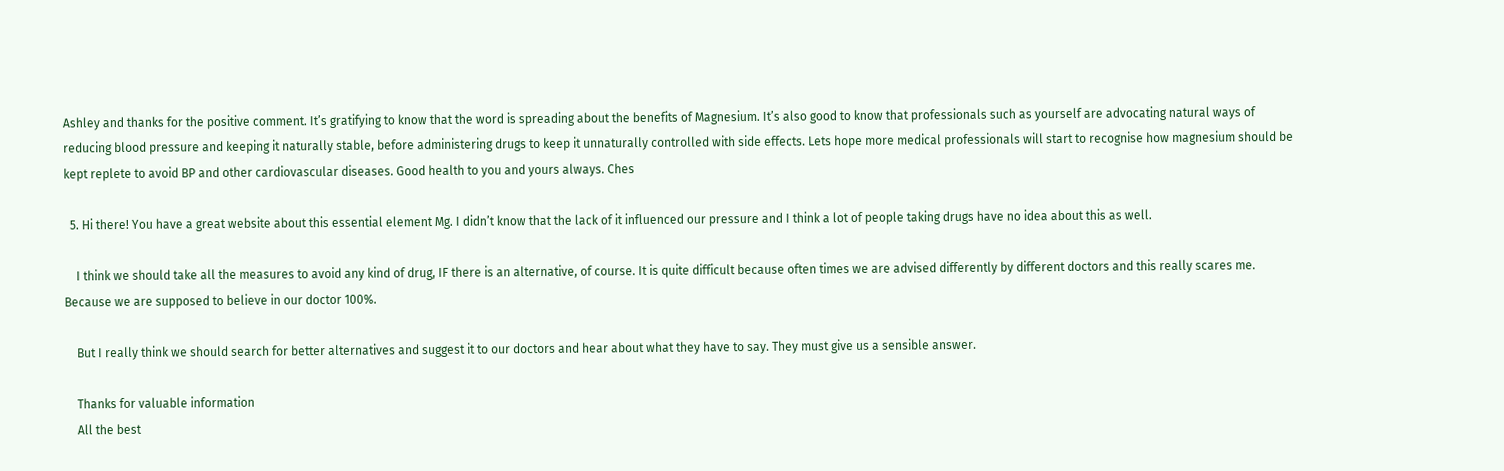Ashley and thanks for the positive comment. It’s gratifying to know that the word is spreading about the benefits of Magnesium. It’s also good to know that professionals such as yourself are advocating natural ways of reducing blood pressure and keeping it naturally stable, before administering drugs to keep it unnaturally controlled with side effects. Lets hope more medical professionals will start to recognise how magnesium should be kept replete to avoid BP and other cardiovascular diseases. Good health to you and yours always. Ches

  5. Hi there! You have a great website about this essential element Mg. I didn’t know that the lack of it influenced our pressure and I think a lot of people taking drugs have no idea about this as well.

    I think we should take all the measures to avoid any kind of drug, IF there is an alternative, of course. It is quite difficult because often times we are advised differently by different doctors and this really scares me. Because we are supposed to believe in our doctor 100%.

    But I really think we should search for better alternatives and suggest it to our doctors and hear about what they have to say. They must give us a sensible answer.

    Thanks for valuable information
    All the best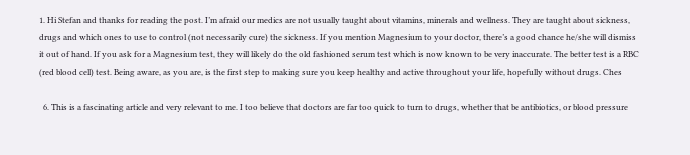1. Hi Stefan and thanks for reading the post. I’m afraid our medics are not usually taught about vitamins, minerals and wellness. They are taught about sickness, drugs and which ones to use to control (not necessarily cure) the sickness. If you mention Magnesium to your doctor, there’s a good chance he/she will dismiss it out of hand. If you ask for a Magnesium test, they will likely do the old fashioned serum test which is now known to be very inaccurate. The better test is a RBC (red blood cell) test. Being aware, as you are, is the first step to making sure you keep healthy and active throughout your life, hopefully without drugs. Ches

  6. This is a fascinating article and very relevant to me. I too believe that doctors are far too quick to turn to drugs, whether that be antibiotics, or blood pressure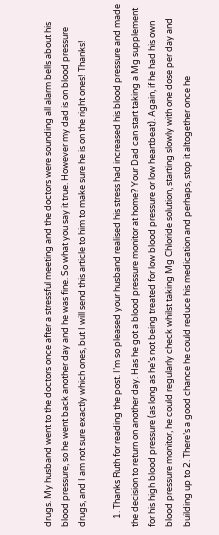drugs. My husband went to the doctors once after a stressful meeting and the doctors were sounding all alarm bells about his blood pressure, so he went back another day and he was fine. So what you say it true. However my dad is on blood pressure drugs, and I am not sure exactly which ones, but I will send this article to him to make sure he is on the right ones! Thanks!

    1. Thanks Ruth for reading the post. I’m so pleased your husband realised his stress had increased his blood pressure and made the decision to return on another day. Has he got a blood pressure monitor at home? Your Dad can start taking a Mg supplement for his high blood pressure (as long as he’s not being treated for low blood pressure or low heartbeat). Again, if he had his own blood pressure monitor, he could regularly check whilst taking Mg Chloride solution, starting slowly with one dose per day and building up to 2. There’s a good chance he could reduce his medication and perhaps, stop it altogether once he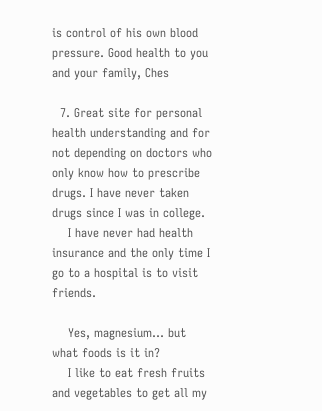is control of his own blood pressure. Good health to you and your family, Ches

  7. Great site for personal health understanding and for not depending on doctors who only know how to prescribe drugs. I have never taken drugs since I was in college.
    I have never had health insurance and the only time I go to a hospital is to visit friends.

    Yes, magnesium… but what foods is it in?
    I like to eat fresh fruits and vegetables to get all my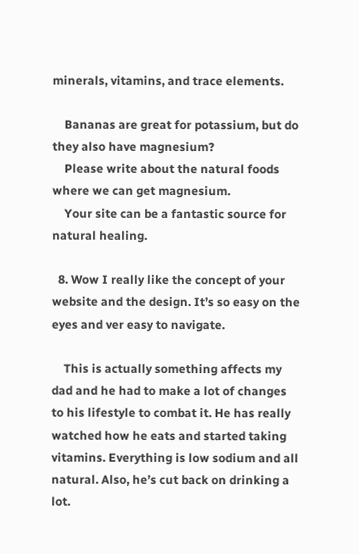minerals, vitamins, and trace elements.

    Bananas are great for potassium, but do they also have magnesium?
    Please write about the natural foods where we can get magnesium.
    Your site can be a fantastic source for natural healing.

  8. Wow I really like the concept of your website and the design. It’s so easy on the eyes and ver easy to navigate.

    This is actually something affects my dad and he had to make a lot of changes to his lifestyle to combat it. He has really watched how he eats and started taking vitamins. Everything is low sodium and all natural. Also, he’s cut back on drinking a lot.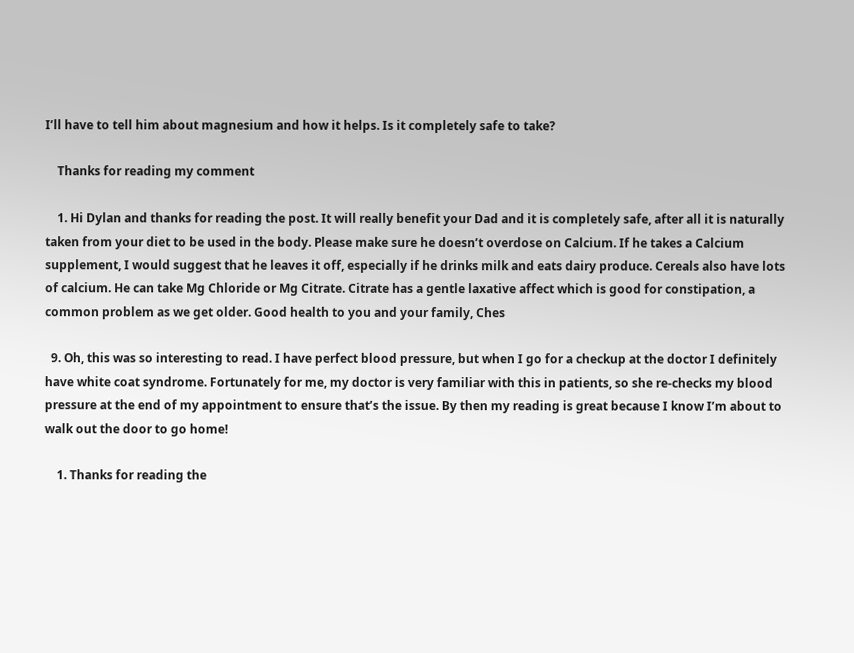I’ll have to tell him about magnesium and how it helps. Is it completely safe to take?

    Thanks for reading my comment

    1. Hi Dylan and thanks for reading the post. It will really benefit your Dad and it is completely safe, after all it is naturally taken from your diet to be used in the body. Please make sure he doesn’t overdose on Calcium. If he takes a Calcium supplement, I would suggest that he leaves it off, especially if he drinks milk and eats dairy produce. Cereals also have lots of calcium. He can take Mg Chloride or Mg Citrate. Citrate has a gentle laxative affect which is good for constipation, a common problem as we get older. Good health to you and your family, Ches

  9. Oh, this was so interesting to read. I have perfect blood pressure, but when I go for a checkup at the doctor I definitely have white coat syndrome. Fortunately for me, my doctor is very familiar with this in patients, so she re-checks my blood pressure at the end of my appointment to ensure that’s the issue. By then my reading is great because I know I’m about to walk out the door to go home!

    1. Thanks for reading the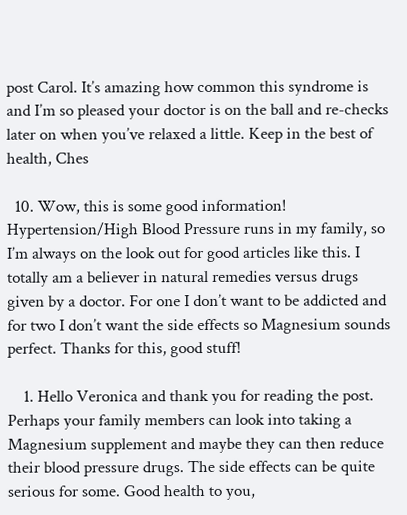post Carol. It’s amazing how common this syndrome is and I’m so pleased your doctor is on the ball and re-checks later on when you’ve relaxed a little. Keep in the best of health, Ches

  10. Wow, this is some good information! Hypertension/High Blood Pressure runs in my family, so I’m always on the look out for good articles like this. I totally am a believer in natural remedies versus drugs given by a doctor. For one I don’t want to be addicted and for two I don’t want the side effects so Magnesium sounds perfect. Thanks for this, good stuff!

    1. Hello Veronica and thank you for reading the post. Perhaps your family members can look into taking a Magnesium supplement and maybe they can then reduce their blood pressure drugs. The side effects can be quite serious for some. Good health to you,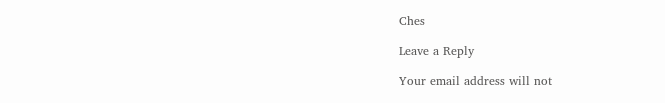Ches

Leave a Reply

Your email address will not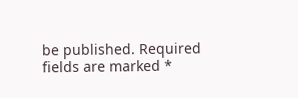be published. Required fields are marked *